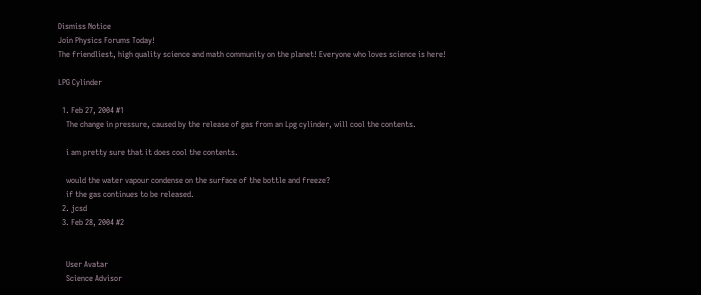Dismiss Notice
Join Physics Forums Today!
The friendliest, high quality science and math community on the planet! Everyone who loves science is here!

LPG Cylinder

  1. Feb 27, 2004 #1
    The change in pressure, caused by the release of gas from an Lpg cylinder, will cool the contents.

    i am pretty sure that it does cool the contents.

    would the water vapour condense on the surface of the bottle and freeze?
    if the gas continues to be released.
  2. jcsd
  3. Feb 28, 2004 #2


    User Avatar
    Science Advisor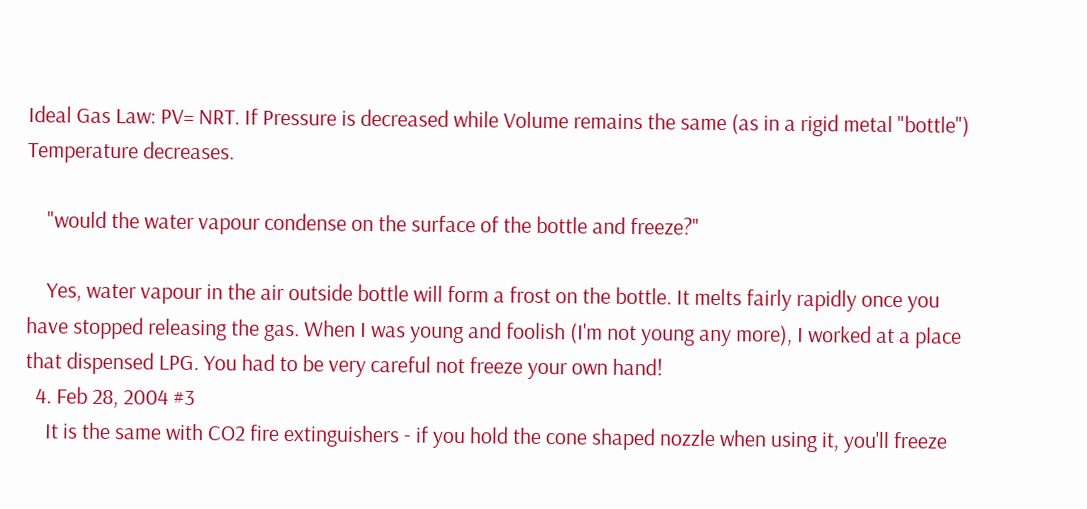Ideal Gas Law: PV= NRT. If Pressure is decreased while Volume remains the same (as in a rigid metal "bottle") Temperature decreases.

    "would the water vapour condense on the surface of the bottle and freeze?"

    Yes, water vapour in the air outside bottle will form a frost on the bottle. It melts fairly rapidly once you have stopped releasing the gas. When I was young and foolish (I'm not young any more), I worked at a place that dispensed LPG. You had to be very careful not freeze your own hand!
  4. Feb 28, 2004 #3
    It is the same with CO2 fire extinguishers - if you hold the cone shaped nozzle when using it, you'll freeze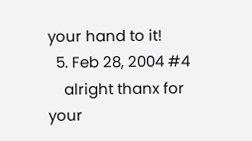your hand to it!
  5. Feb 28, 2004 #4
    alright thanx for your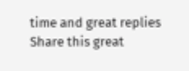time and great replies
Share this great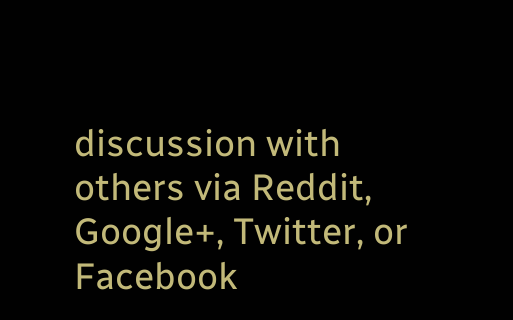discussion with others via Reddit, Google+, Twitter, or Facebook